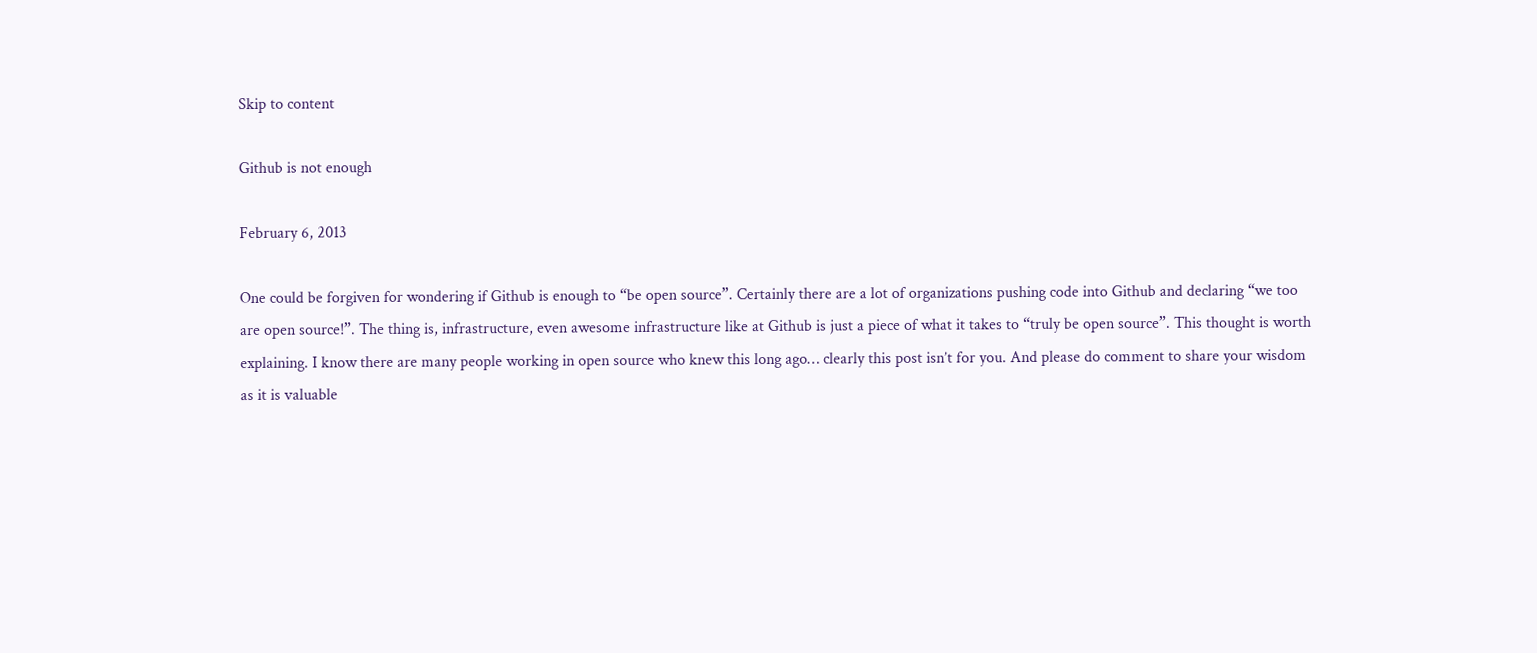Skip to content

Github is not enough

February 6, 2013

One could be forgiven for wondering if Github is enough to “be open source”. Certainly there are a lot of organizations pushing code into Github and declaring “we too are open source!”. The thing is, infrastructure, even awesome infrastructure like at Github is just a piece of what it takes to “truly be open source”. This thought is worth explaining. I know there are many people working in open source who knew this long ago… clearly this post isn’t for you. And please do comment to share your wisdom as it is valuable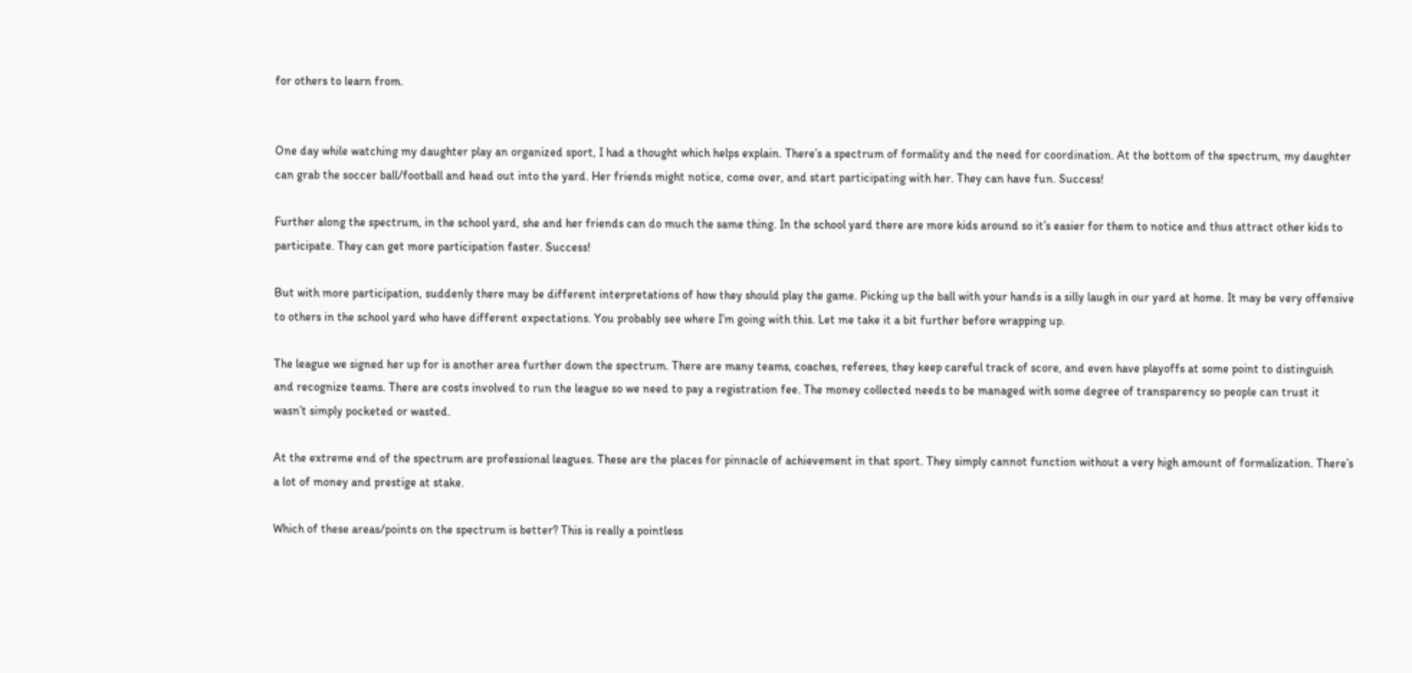for others to learn from.


One day while watching my daughter play an organized sport, I had a thought which helps explain. There’s a spectrum of formality and the need for coordination. At the bottom of the spectrum, my daughter can grab the soccer ball/football and head out into the yard. Her friends might notice, come over, and start participating with her. They can have fun. Success!

Further along the spectrum, in the school yard, she and her friends can do much the same thing. In the school yard there are more kids around so it’s easier for them to notice and thus attract other kids to participate. They can get more participation faster. Success!

But with more participation, suddenly there may be different interpretations of how they should play the game. Picking up the ball with your hands is a silly laugh in our yard at home. It may be very offensive to others in the school yard who have different expectations. You probably see where I’m going with this. Let me take it a bit further before wrapping up.

The league we signed her up for is another area further down the spectrum. There are many teams, coaches, referees, they keep careful track of score, and even have playoffs at some point to distinguish and recognize teams. There are costs involved to run the league so we need to pay a registration fee. The money collected needs to be managed with some degree of transparency so people can trust it wasn’t simply pocketed or wasted.

At the extreme end of the spectrum are professional leagues. These are the places for pinnacle of achievement in that sport. They simply cannot function without a very high amount of formalization. There’s a lot of money and prestige at stake.

Which of these areas/points on the spectrum is better? This is really a pointless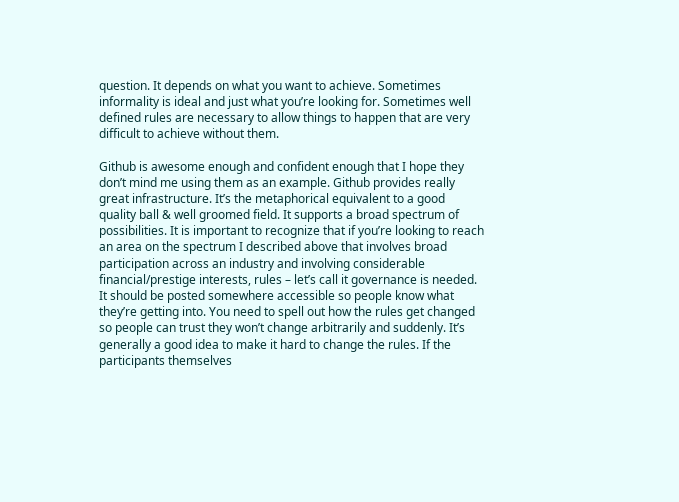question. It depends on what you want to achieve. Sometimes informality is ideal and just what you’re looking for. Sometimes well defined rules are necessary to allow things to happen that are very difficult to achieve without them.

Github is awesome enough and confident enough that I hope they don’t mind me using them as an example. Github provides really great infrastructure. It’s the metaphorical equivalent to a good quality ball & well groomed field. It supports a broad spectrum of possibilities. It is important to recognize that if you’re looking to reach an area on the spectrum I described above that involves broad participation across an industry and involving considerable financial/prestige interests, rules – let’s call it governance is needed. It should be posted somewhere accessible so people know what they’re getting into. You need to spell out how the rules get changed so people can trust they won’t change arbitrarily and suddenly. It’s generally a good idea to make it hard to change the rules. If the participants themselves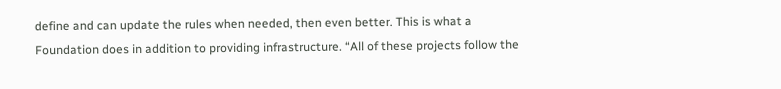define and can update the rules when needed, then even better. This is what a Foundation does in addition to providing infrastructure. “All of these projects follow the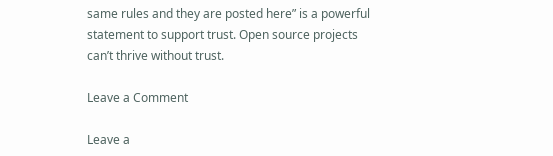same rules and they are posted here” is a powerful statement to support trust. Open source projects can’t thrive without trust.

Leave a Comment

Leave a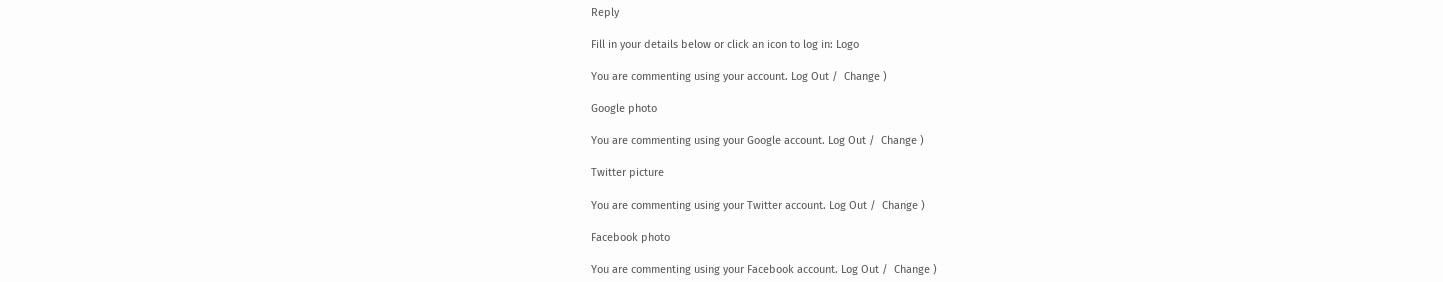Reply

Fill in your details below or click an icon to log in: Logo

You are commenting using your account. Log Out /  Change )

Google photo

You are commenting using your Google account. Log Out /  Change )

Twitter picture

You are commenting using your Twitter account. Log Out /  Change )

Facebook photo

You are commenting using your Facebook account. Log Out /  Change )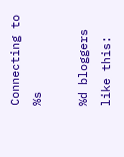Connecting to %s

%d bloggers like this: